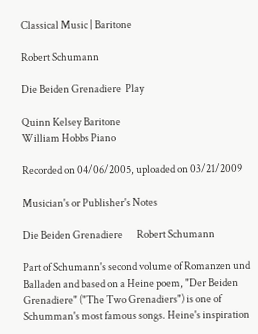Classical Music | Baritone

Robert Schumann

Die Beiden Grenadiere  Play

Quinn Kelsey Baritone
William Hobbs Piano

Recorded on 04/06/2005, uploaded on 03/21/2009

Musician's or Publisher's Notes

Die Beiden Grenadiere       Robert Schumann

Part of Schumann's second volume of Romanzen und Balladen and based on a Heine poem, "Der Beiden Grenadiere" ("The Two Grenadiers") is one of Schumman's most famous songs. Heine's inspiration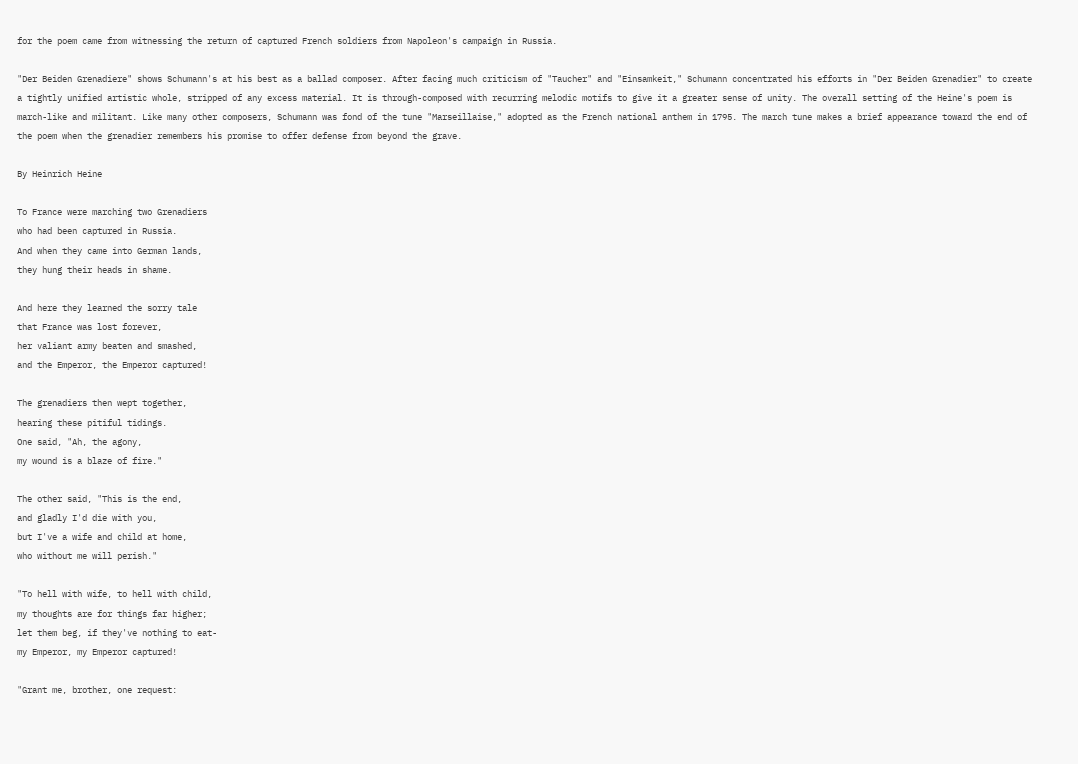for the poem came from witnessing the return of captured French soldiers from Napoleon's campaign in Russia.

"Der Beiden Grenadiere" shows Schumann's at his best as a ballad composer. After facing much criticism of "Taucher" and "Einsamkeit," Schumann concentrated his efforts in "Der Beiden Grenadier" to create a tightly unified artistic whole, stripped of any excess material. It is through-composed with recurring melodic motifs to give it a greater sense of unity. The overall setting of the Heine's poem is march-like and militant. Like many other composers, Schumann was fond of the tune "Marseillaise," adopted as the French national anthem in 1795. The march tune makes a brief appearance toward the end of the poem when the grenadier remembers his promise to offer defense from beyond the grave.

By Heinrich Heine

To France were marching two Grenadiers
who had been captured in Russia.
And when they came into German lands,
they hung their heads in shame.

And here they learned the sorry tale
that France was lost forever,
her valiant army beaten and smashed,
and the Emperor, the Emperor captured!

The grenadiers then wept together,
hearing these pitiful tidings.
One said, "Ah, the agony,
my wound is a blaze of fire."

The other said, "This is the end,
and gladly I'd die with you,
but I've a wife and child at home,
who without me will perish."

"To hell with wife, to hell with child,
my thoughts are for things far higher;
let them beg, if they've nothing to eat-
my Emperor, my Emperor captured!

"Grant me, brother, one request: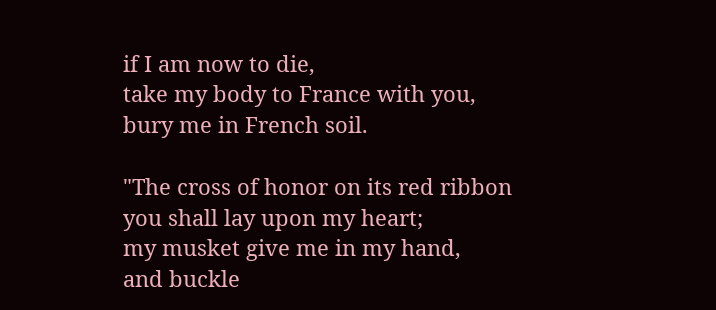if I am now to die,
take my body to France with you,
bury me in French soil.

"The cross of honor on its red ribbon
you shall lay upon my heart;
my musket give me in my hand,
and buckle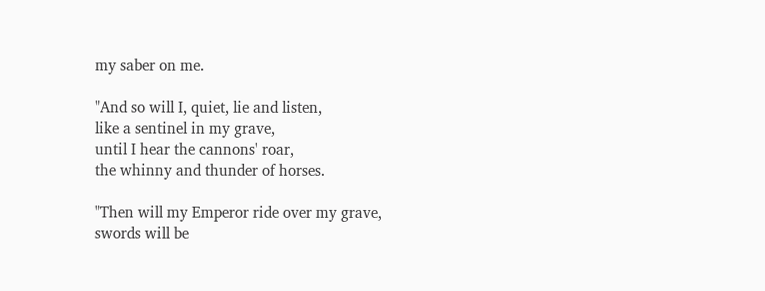my saber on me.

"And so will I, quiet, lie and listen,
like a sentinel in my grave,
until I hear the cannons' roar,
the whinny and thunder of horses.

"Then will my Emperor ride over my grave,
swords will be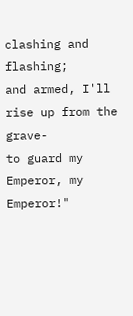clashing and flashing;
and armed, I'll rise up from the grave-
to guard my Emperor, my Emperor!"